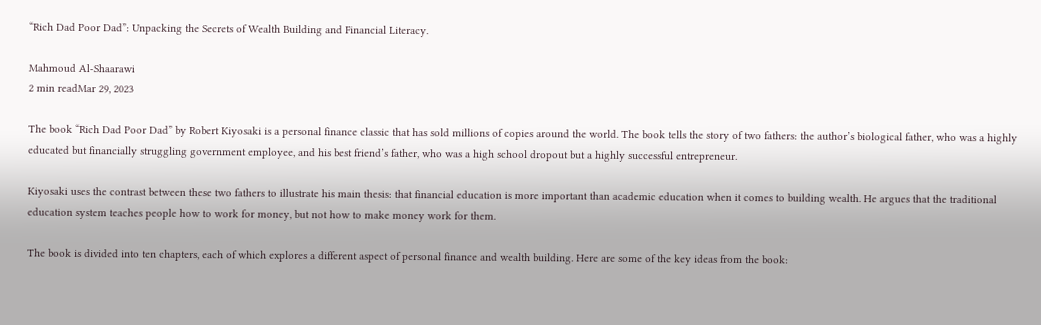“Rich Dad Poor Dad”: Unpacking the Secrets of Wealth Building and Financial Literacy.

Mahmoud Al-Shaarawi
2 min readMar 29, 2023

The book “Rich Dad Poor Dad” by Robert Kiyosaki is a personal finance classic that has sold millions of copies around the world. The book tells the story of two fathers: the author’s biological father, who was a highly educated but financially struggling government employee, and his best friend’s father, who was a high school dropout but a highly successful entrepreneur.

Kiyosaki uses the contrast between these two fathers to illustrate his main thesis: that financial education is more important than academic education when it comes to building wealth. He argues that the traditional education system teaches people how to work for money, but not how to make money work for them.

The book is divided into ten chapters, each of which explores a different aspect of personal finance and wealth building. Here are some of the key ideas from the book: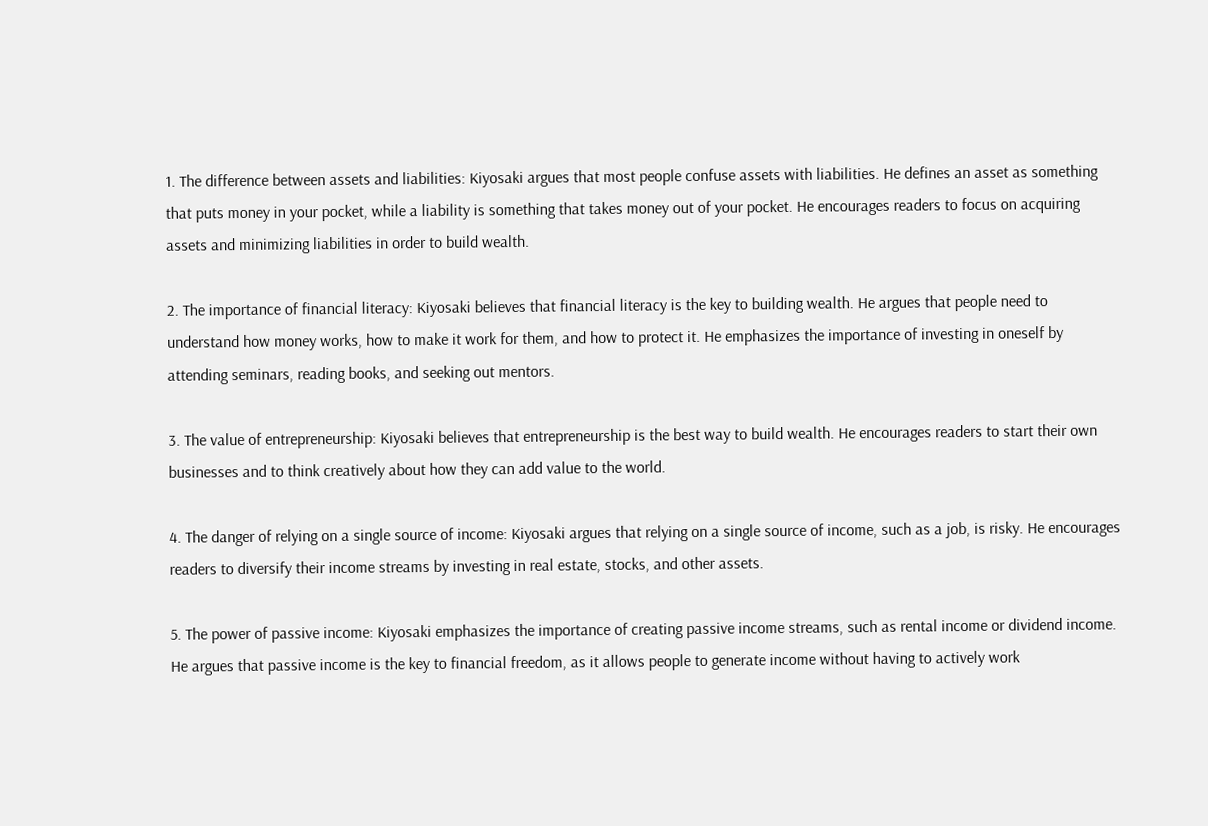1. The difference between assets and liabilities: Kiyosaki argues that most people confuse assets with liabilities. He defines an asset as something that puts money in your pocket, while a liability is something that takes money out of your pocket. He encourages readers to focus on acquiring assets and minimizing liabilities in order to build wealth.

2. The importance of financial literacy: Kiyosaki believes that financial literacy is the key to building wealth. He argues that people need to understand how money works, how to make it work for them, and how to protect it. He emphasizes the importance of investing in oneself by attending seminars, reading books, and seeking out mentors.

3. The value of entrepreneurship: Kiyosaki believes that entrepreneurship is the best way to build wealth. He encourages readers to start their own businesses and to think creatively about how they can add value to the world.

4. The danger of relying on a single source of income: Kiyosaki argues that relying on a single source of income, such as a job, is risky. He encourages readers to diversify their income streams by investing in real estate, stocks, and other assets.

5. The power of passive income: Kiyosaki emphasizes the importance of creating passive income streams, such as rental income or dividend income. He argues that passive income is the key to financial freedom, as it allows people to generate income without having to actively work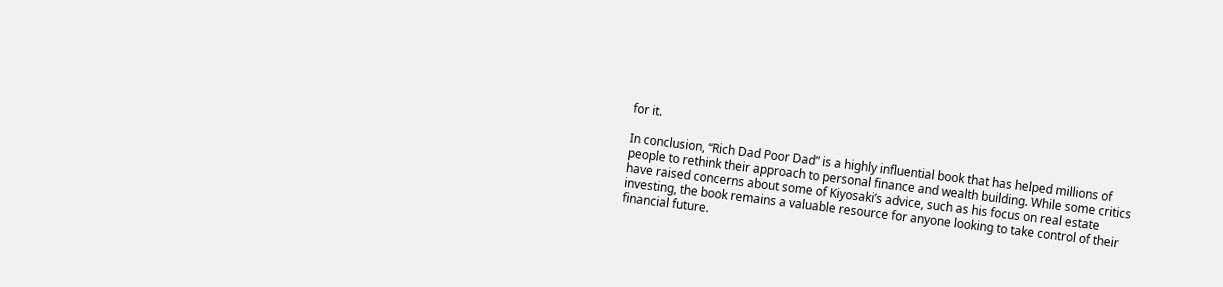for it.

In conclusion, “Rich Dad Poor Dad” is a highly influential book that has helped millions of people to rethink their approach to personal finance and wealth building. While some critics have raised concerns about some of Kiyosaki’s advice, such as his focus on real estate investing, the book remains a valuable resource for anyone looking to take control of their financial future.